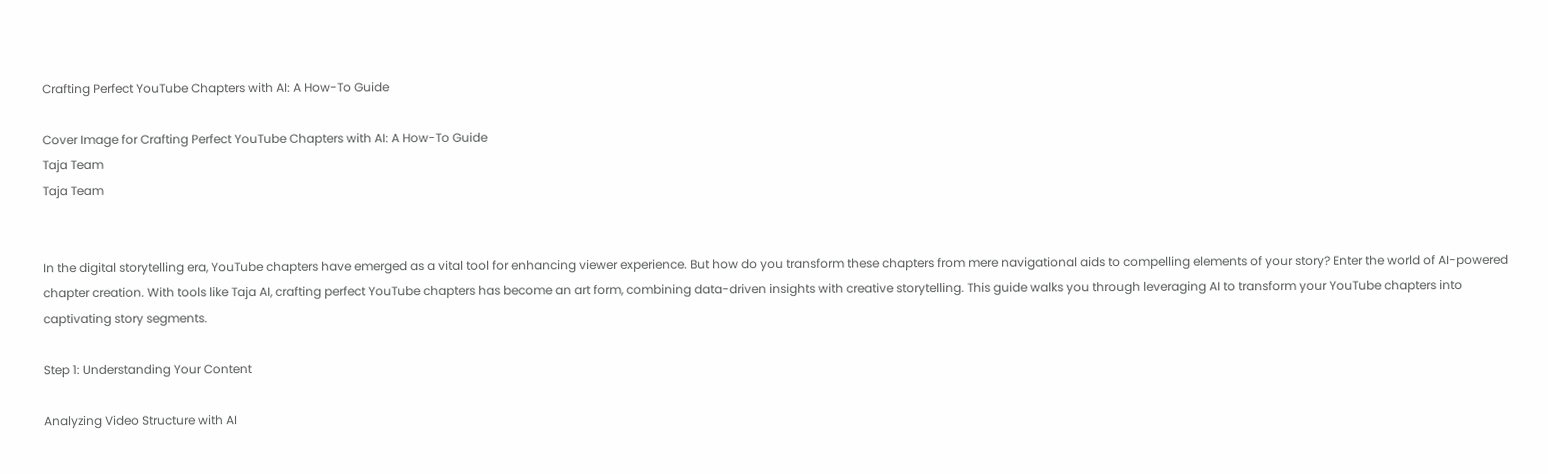Crafting Perfect YouTube Chapters with AI: A How-To Guide

Cover Image for Crafting Perfect YouTube Chapters with AI: A How-To Guide
Taja Team
Taja Team


In the digital storytelling era, YouTube chapters have emerged as a vital tool for enhancing viewer experience. But how do you transform these chapters from mere navigational aids to compelling elements of your story? Enter the world of AI-powered chapter creation. With tools like Taja AI, crafting perfect YouTube chapters has become an art form, combining data-driven insights with creative storytelling. This guide walks you through leveraging AI to transform your YouTube chapters into captivating story segments.

Step 1: Understanding Your Content

Analyzing Video Structure with AI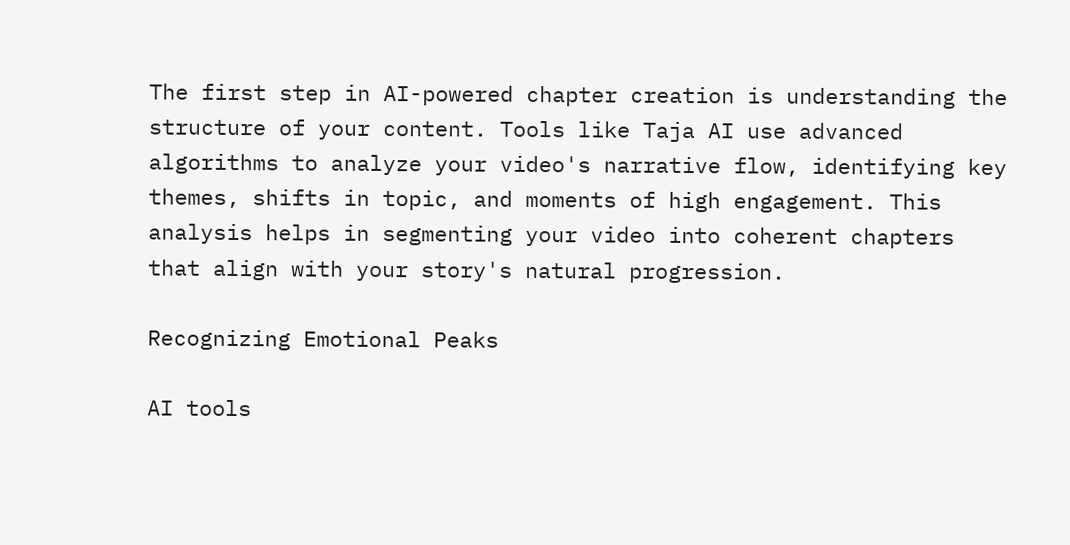The first step in AI-powered chapter creation is understanding the structure of your content. Tools like Taja AI use advanced algorithms to analyze your video's narrative flow, identifying key themes, shifts in topic, and moments of high engagement. This analysis helps in segmenting your video into coherent chapters that align with your story's natural progression.

Recognizing Emotional Peaks

AI tools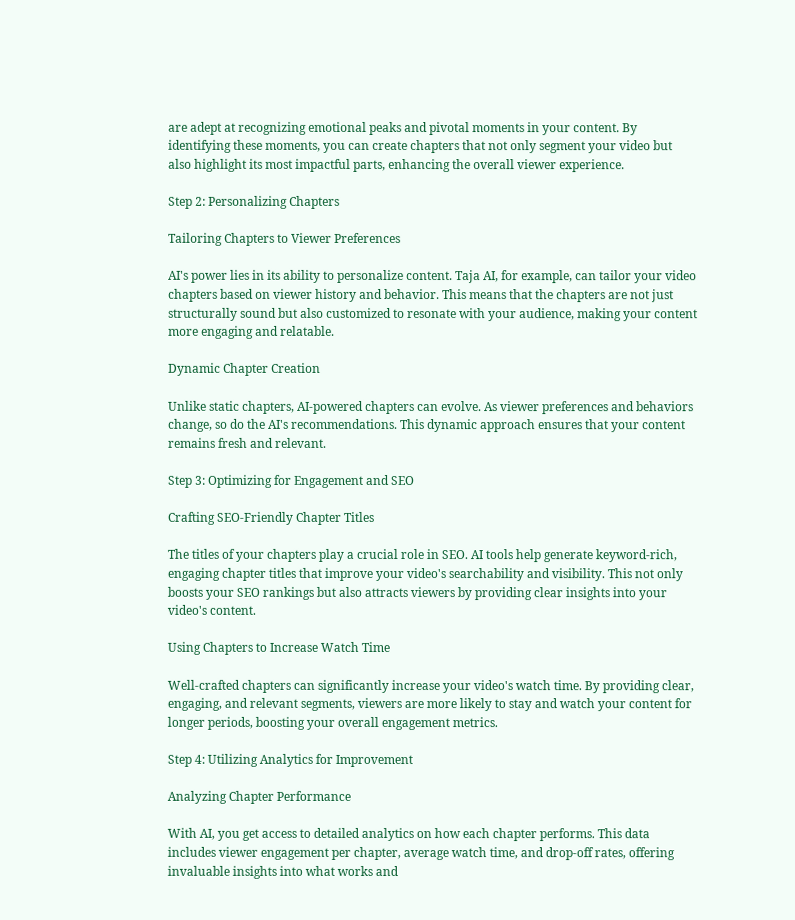are adept at recognizing emotional peaks and pivotal moments in your content. By identifying these moments, you can create chapters that not only segment your video but also highlight its most impactful parts, enhancing the overall viewer experience.

Step 2: Personalizing Chapters

Tailoring Chapters to Viewer Preferences

AI's power lies in its ability to personalize content. Taja AI, for example, can tailor your video chapters based on viewer history and behavior. This means that the chapters are not just structurally sound but also customized to resonate with your audience, making your content more engaging and relatable.

Dynamic Chapter Creation

Unlike static chapters, AI-powered chapters can evolve. As viewer preferences and behaviors change, so do the AI's recommendations. This dynamic approach ensures that your content remains fresh and relevant.

Step 3: Optimizing for Engagement and SEO

Crafting SEO-Friendly Chapter Titles

The titles of your chapters play a crucial role in SEO. AI tools help generate keyword-rich, engaging chapter titles that improve your video's searchability and visibility. This not only boosts your SEO rankings but also attracts viewers by providing clear insights into your video's content.

Using Chapters to Increase Watch Time

Well-crafted chapters can significantly increase your video's watch time. By providing clear, engaging, and relevant segments, viewers are more likely to stay and watch your content for longer periods, boosting your overall engagement metrics.

Step 4: Utilizing Analytics for Improvement

Analyzing Chapter Performance

With AI, you get access to detailed analytics on how each chapter performs. This data includes viewer engagement per chapter, average watch time, and drop-off rates, offering invaluable insights into what works and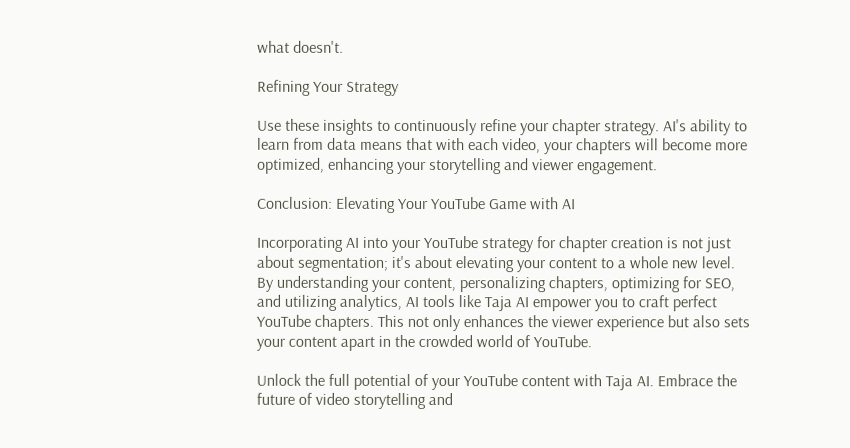what doesn't.

Refining Your Strategy

Use these insights to continuously refine your chapter strategy. AI's ability to learn from data means that with each video, your chapters will become more optimized, enhancing your storytelling and viewer engagement.

Conclusion: Elevating Your YouTube Game with AI

Incorporating AI into your YouTube strategy for chapter creation is not just about segmentation; it's about elevating your content to a whole new level. By understanding your content, personalizing chapters, optimizing for SEO, and utilizing analytics, AI tools like Taja AI empower you to craft perfect YouTube chapters. This not only enhances the viewer experience but also sets your content apart in the crowded world of YouTube.

Unlock the full potential of your YouTube content with Taja AI. Embrace the future of video storytelling and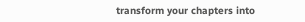transform your chapters into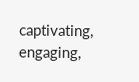captivating, engaging,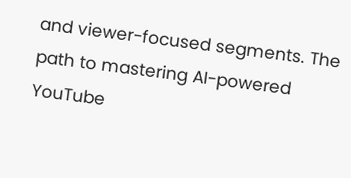and viewer-focused segments. The path to mastering AI-powered YouTube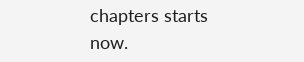chapters starts now.